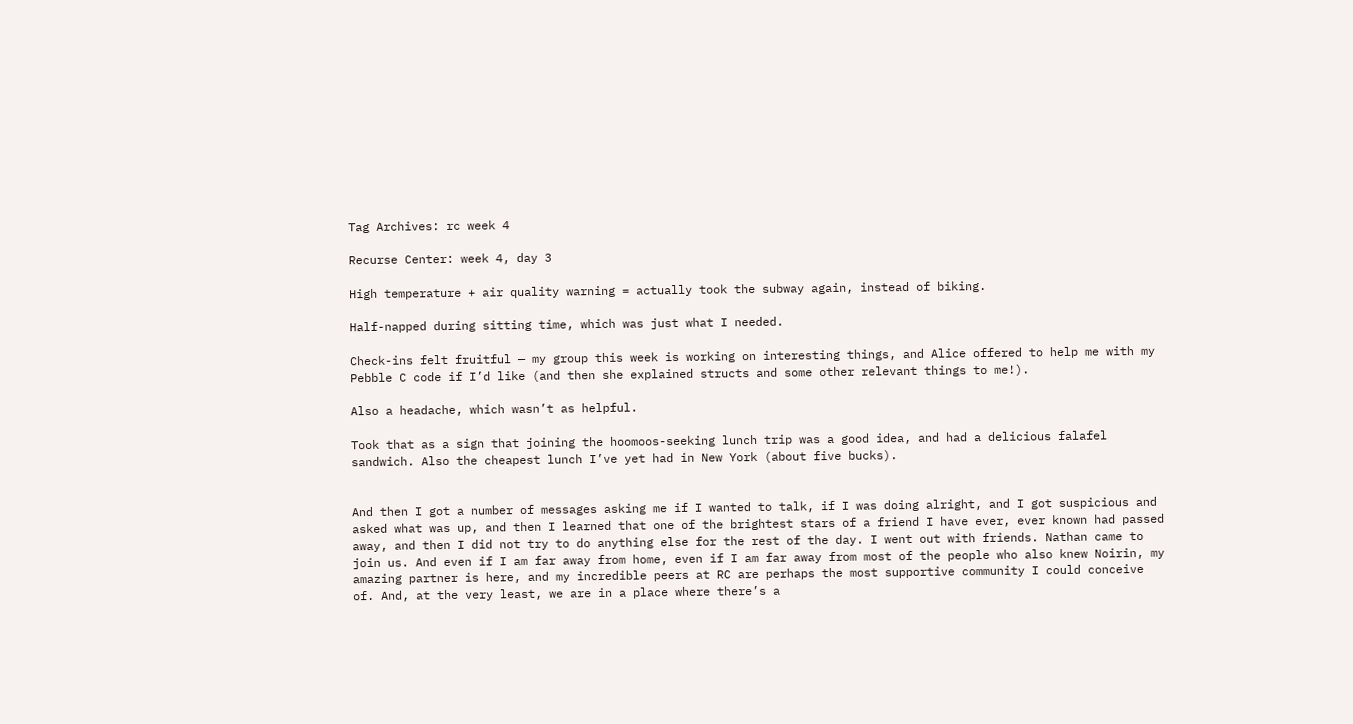Tag Archives: rc week 4

Recurse Center: week 4, day 3

High temperature + air quality warning = actually took the subway again, instead of biking.

Half-napped during sitting time, which was just what I needed.

Check-ins felt fruitful — my group this week is working on interesting things, and Alice offered to help me with my Pebble C code if I’d like (and then she explained structs and some other relevant things to me!).

Also a headache, which wasn’t as helpful.

Took that as a sign that joining the hoomoos-seeking lunch trip was a good idea, and had a delicious falafel sandwich. Also the cheapest lunch I’ve yet had in New York (about five bucks).


And then I got a number of messages asking me if I wanted to talk, if I was doing alright, and I got suspicious and asked what was up, and then I learned that one of the brightest stars of a friend I have ever, ever known had passed away, and then I did not try to do anything else for the rest of the day. I went out with friends. Nathan came to join us. And even if I am far away from home, even if I am far away from most of the people who also knew Noirin, my amazing partner is here, and my incredible peers at RC are perhaps the most supportive community I could conceive of. And, at the very least, we are in a place where there’s a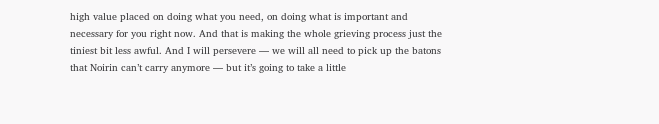high value placed on doing what you need, on doing what is important and necessary for you right now. And that is making the whole grieving process just the tiniest bit less awful. And I will persevere — we will all need to pick up the batons that Noirin can’t carry anymore — but it’s going to take a little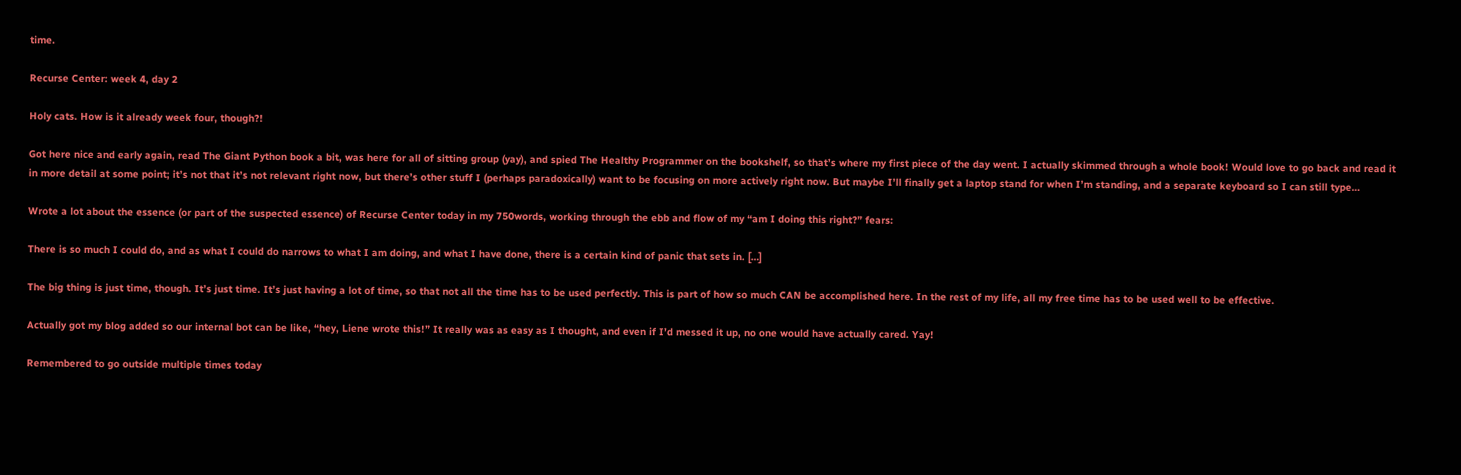time.

Recurse Center: week 4, day 2

Holy cats. How is it already week four, though?!

Got here nice and early again, read The Giant Python book a bit, was here for all of sitting group (yay), and spied The Healthy Programmer on the bookshelf, so that’s where my first piece of the day went. I actually skimmed through a whole book! Would love to go back and read it in more detail at some point; it’s not that it’s not relevant right now, but there’s other stuff I (perhaps paradoxically) want to be focusing on more actively right now. But maybe I’ll finally get a laptop stand for when I’m standing, and a separate keyboard so I can still type…

Wrote a lot about the essence (or part of the suspected essence) of Recurse Center today in my 750words, working through the ebb and flow of my “am I doing this right?” fears:

There is so much I could do, and as what I could do narrows to what I am doing, and what I have done, there is a certain kind of panic that sets in. […]

The big thing is just time, though. It’s just time. It’s just having a lot of time, so that not all the time has to be used perfectly. This is part of how so much CAN be accomplished here. In the rest of my life, all my free time has to be used well to be effective.

Actually got my blog added so our internal bot can be like, “hey, Liene wrote this!” It really was as easy as I thought, and even if I’d messed it up, no one would have actually cared. Yay!

Remembered to go outside multiple times today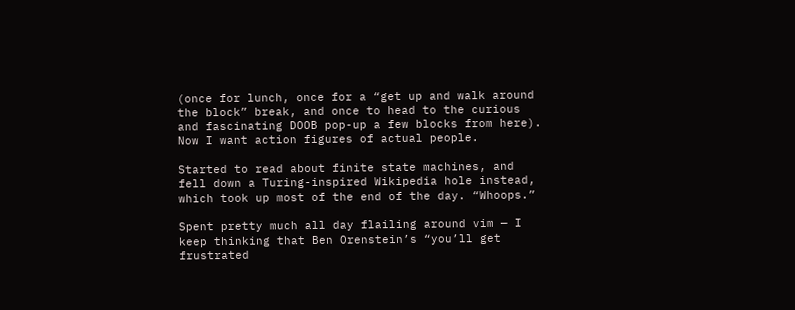(once for lunch, once for a “get up and walk around the block” break, and once to head to the curious and fascinating DOOB pop-up a few blocks from here). Now I want action figures of actual people.

Started to read about finite state machines, and fell down a Turing-inspired Wikipedia hole instead, which took up most of the end of the day. “Whoops.”

Spent pretty much all day flailing around vim — I keep thinking that Ben Orenstein’s “you’ll get frustrated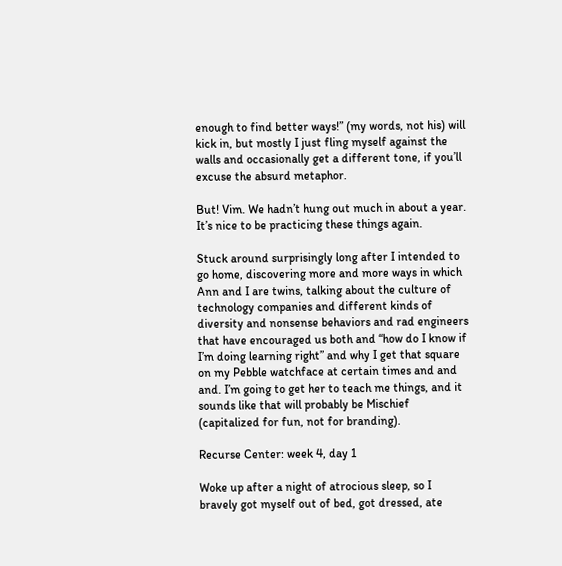enough to find better ways!” (my words, not his) will kick in, but mostly I just fling myself against the walls and occasionally get a different tone, if you’ll excuse the absurd metaphor.

But! Vim. We hadn’t hung out much in about a year. It’s nice to be practicing these things again.

Stuck around surprisingly long after I intended to go home, discovering more and more ways in which Ann and I are twins, talking about the culture of technology companies and different kinds of diversity and nonsense behaviors and rad engineers that have encouraged us both and “how do I know if I’m doing learning right” and why I get that square on my Pebble watchface at certain times and and and. I’m going to get her to teach me things, and it sounds like that will probably be Mischief (capitalized for fun, not for branding).

Recurse Center: week 4, day 1

Woke up after a night of atrocious sleep, so I bravely got myself out of bed, got dressed, ate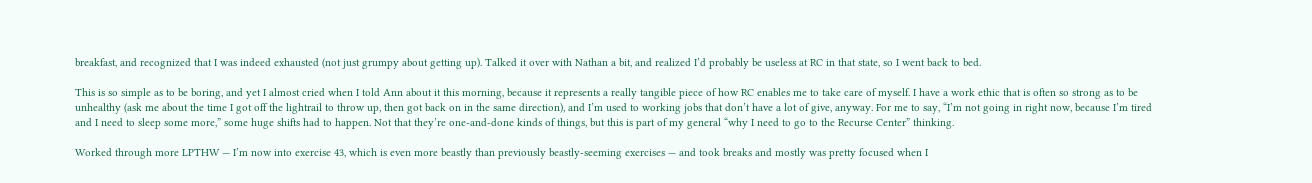breakfast, and recognized that I was indeed exhausted (not just grumpy about getting up). Talked it over with Nathan a bit, and realized I’d probably be useless at RC in that state, so I went back to bed.

This is so simple as to be boring, and yet I almost cried when I told Ann about it this morning, because it represents a really tangible piece of how RC enables me to take care of myself. I have a work ethic that is often so strong as to be unhealthy (ask me about the time I got off the lightrail to throw up, then got back on in the same direction), and I’m used to working jobs that don’t have a lot of give, anyway. For me to say, “I’m not going in right now, because I’m tired and I need to sleep some more,” some huge shifts had to happen. Not that they’re one-and-done kinds of things, but this is part of my general “why I need to go to the Recurse Center” thinking.

Worked through more LPTHW — I’m now into exercise 43, which is even more beastly than previously beastly-seeming exercises — and took breaks and mostly was pretty focused when I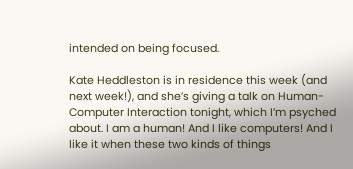intended on being focused.

Kate Heddleston is in residence this week (and next week!), and she’s giving a talk on Human-Computer Interaction tonight, which I’m psyched about. I am a human! And I like computers! And I like it when these two kinds of things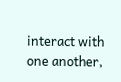interact with one another,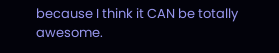because I think it CAN be totally awesome.